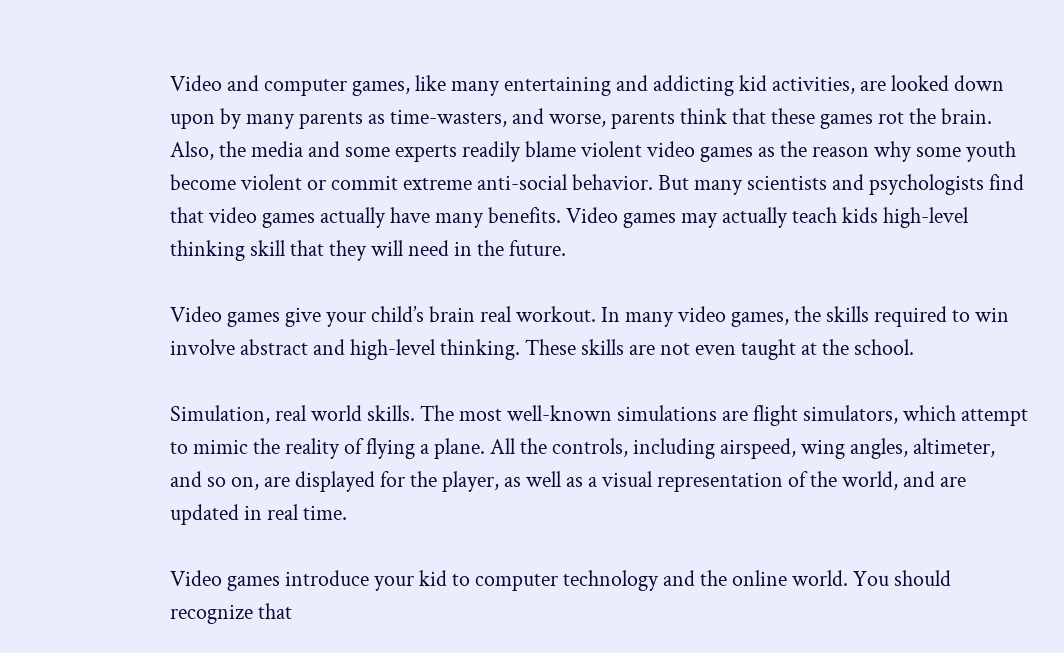Video and computer games, like many entertaining and addicting kid activities, are looked down upon by many parents as time-wasters, and worse, parents think that these games rot the brain. Also, the media and some experts readily blame violent video games as the reason why some youth become violent or commit extreme anti-social behavior. But many scientists and psychologists find that video games actually have many benefits. Video games may actually teach kids high-level thinking skill that they will need in the future.

Video games give your child’s brain real workout. In many video games, the skills required to win involve abstract and high-level thinking. These skills are not even taught at the school.

Simulation, real world skills. The most well-known simulations are flight simulators, which attempt to mimic the reality of flying a plane. All the controls, including airspeed, wing angles, altimeter, and so on, are displayed for the player, as well as a visual representation of the world, and are updated in real time.

Video games introduce your kid to computer technology and the online world. You should recognize that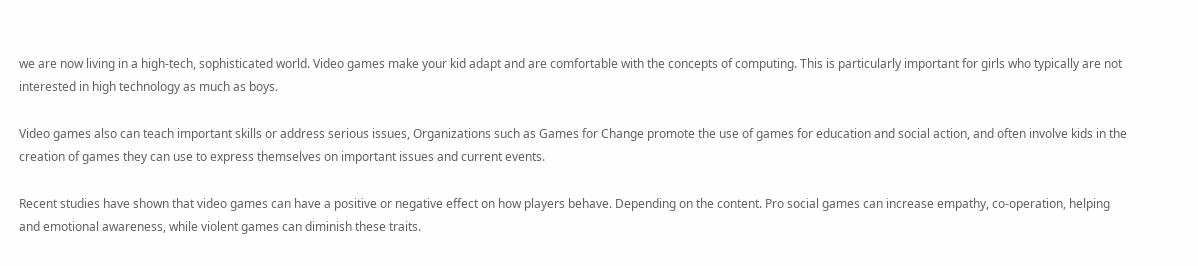we are now living in a high-tech, sophisticated world. Video games make your kid adapt and are comfortable with the concepts of computing. This is particularly important for girls who typically are not interested in high technology as much as boys.

Video games also can teach important skills or address serious issues, Organizations such as Games for Change promote the use of games for education and social action, and often involve kids in the creation of games they can use to express themselves on important issues and current events.

Recent studies have shown that video games can have a positive or negative effect on how players behave. Depending on the content. Pro social games can increase empathy, co-operation, helping and emotional awareness, while violent games can diminish these traits.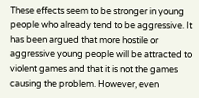These effects seem to be stronger in young people who already tend to be aggressive. It has been argued that more hostile or aggressive young people will be attracted to violent games and that it is not the games causing the problem. However, even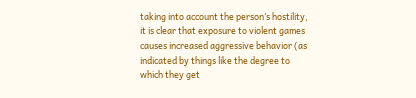taking into account the person’s hostility, it is clear that exposure to violent games causes increased aggressive behavior (as indicated by things like the degree to which they get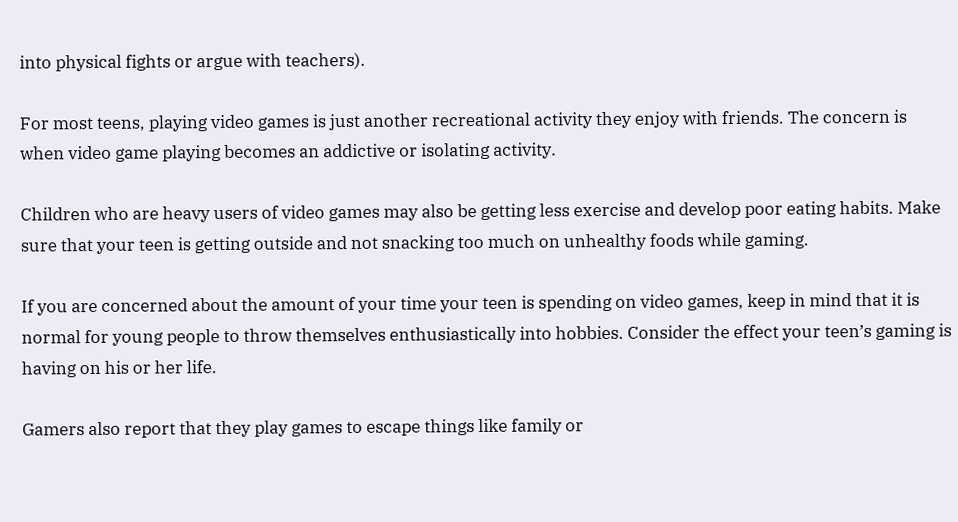into physical fights or argue with teachers).

For most teens, playing video games is just another recreational activity they enjoy with friends. The concern is when video game playing becomes an addictive or isolating activity.

Children who are heavy users of video games may also be getting less exercise and develop poor eating habits. Make sure that your teen is getting outside and not snacking too much on unhealthy foods while gaming.

If you are concerned about the amount of your time your teen is spending on video games, keep in mind that it is normal for young people to throw themselves enthusiastically into hobbies. Consider the effect your teen’s gaming is having on his or her life.

Gamers also report that they play games to escape things like family or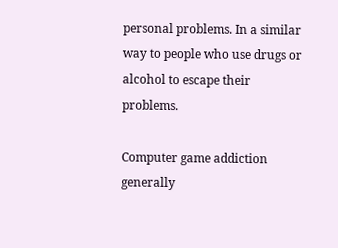personal problems. In a similar way to people who use drugs or alcohol to escape their problems.

Computer game addiction generally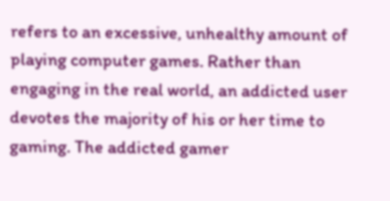refers to an excessive, unhealthy amount of playing computer games. Rather than engaging in the real world, an addicted user devotes the majority of his or her time to gaming. The addicted gamer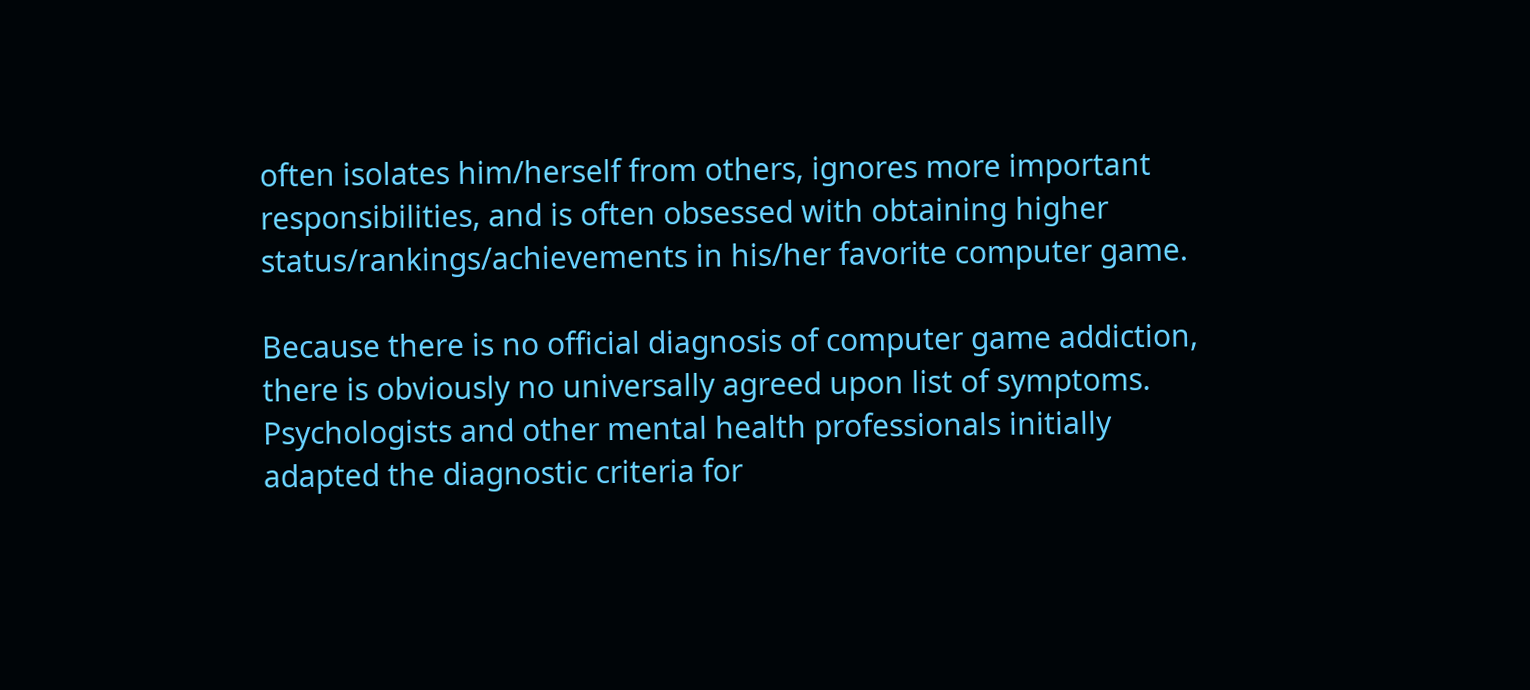often isolates him/herself from others, ignores more important responsibilities, and is often obsessed with obtaining higher status/rankings/achievements in his/her favorite computer game.

Because there is no official diagnosis of computer game addiction, there is obviously no universally agreed upon list of symptoms. Psychologists and other mental health professionals initially adapted the diagnostic criteria for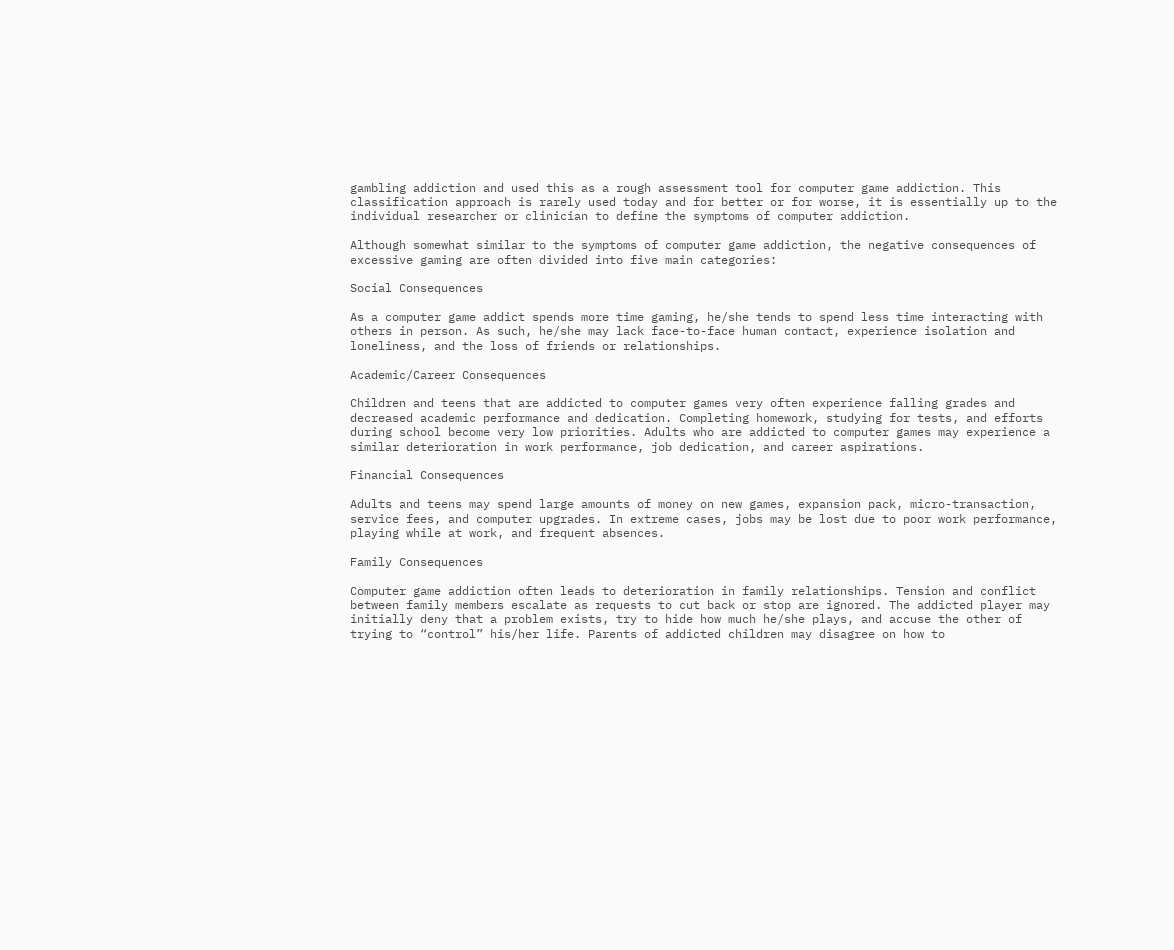gambling addiction and used this as a rough assessment tool for computer game addiction. This classification approach is rarely used today and for better or for worse, it is essentially up to the individual researcher or clinician to define the symptoms of computer addiction.

Although somewhat similar to the symptoms of computer game addiction, the negative consequences of excessive gaming are often divided into five main categories:

Social Consequences

As a computer game addict spends more time gaming, he/she tends to spend less time interacting with others in person. As such, he/she may lack face-to-face human contact, experience isolation and loneliness, and the loss of friends or relationships.

Academic/Career Consequences

Children and teens that are addicted to computer games very often experience falling grades and decreased academic performance and dedication. Completing homework, studying for tests, and efforts during school become very low priorities. Adults who are addicted to computer games may experience a similar deterioration in work performance, job dedication, and career aspirations.

Financial Consequences

Adults and teens may spend large amounts of money on new games, expansion pack, micro-transaction, service fees, and computer upgrades. In extreme cases, jobs may be lost due to poor work performance, playing while at work, and frequent absences.

Family Consequences

Computer game addiction often leads to deterioration in family relationships. Tension and conflict between family members escalate as requests to cut back or stop are ignored. The addicted player may initially deny that a problem exists, try to hide how much he/she plays, and accuse the other of trying to “control” his/her life. Parents of addicted children may disagree on how to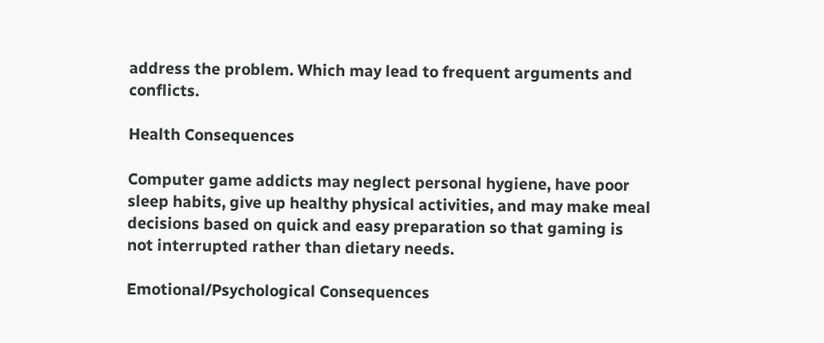address the problem. Which may lead to frequent arguments and conflicts.

Health Consequences

Computer game addicts may neglect personal hygiene, have poor sleep habits, give up healthy physical activities, and may make meal decisions based on quick and easy preparation so that gaming is not interrupted rather than dietary needs.

Emotional/Psychological Consequences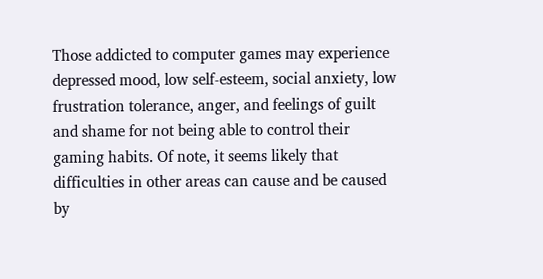Those addicted to computer games may experience depressed mood, low self-esteem, social anxiety, low frustration tolerance, anger, and feelings of guilt and shame for not being able to control their gaming habits. Of note, it seems likely that difficulties in other areas can cause and be caused by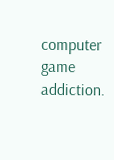computer game addiction.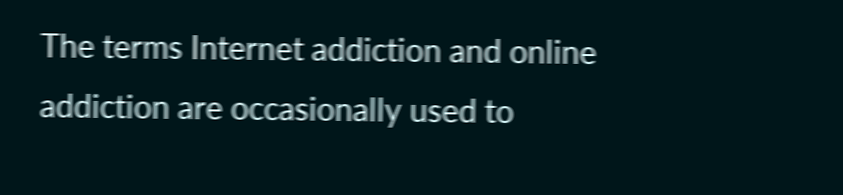The terms Internet addiction and online addiction are occasionally used to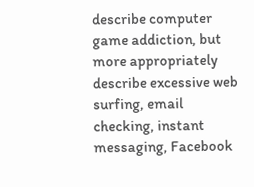describe computer game addiction, but more appropriately describe excessive web surfing, email checking, instant messaging, Facebook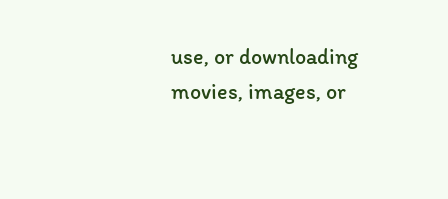use, or downloading movies, images, or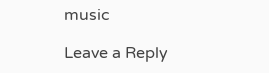music

Leave a Reply